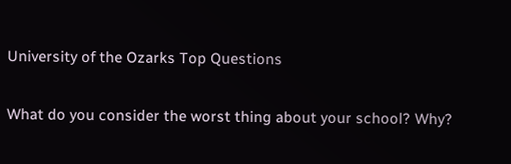University of the Ozarks Top Questions

What do you consider the worst thing about your school? Why?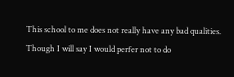This school to me does not really have any bad qualities. Though I will say I would perfer not to do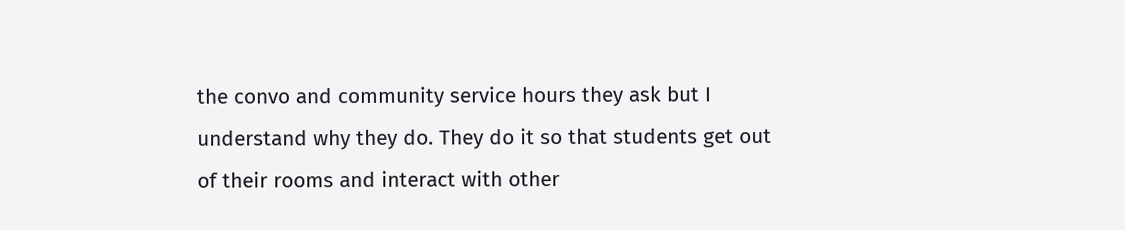the convo and community service hours they ask but I understand why they do. They do it so that students get out of their rooms and interact with other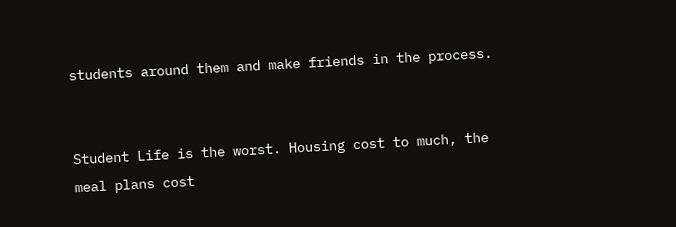students around them and make friends in the process.


Student Life is the worst. Housing cost to much, the meal plans cost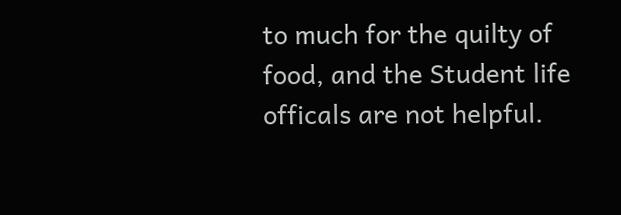to much for the quilty of food, and the Student life officals are not helpful.